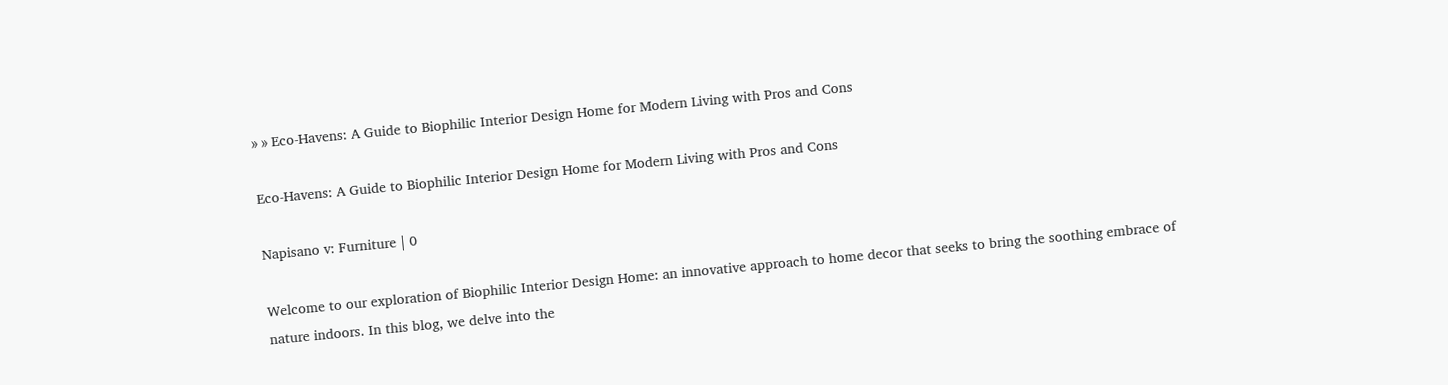» » Eco-Havens: A Guide to Biophilic Interior Design Home for Modern Living with Pros and Cons

Eco-Havens: A Guide to Biophilic Interior Design Home for Modern Living with Pros and Cons

Napisano v: Furniture | 0

Welcome to our exploration of Biophilic Interior Design Home: an innovative approach to home decor that seeks to bring the soothing embrace of nature indoors. In this blog, we delve into the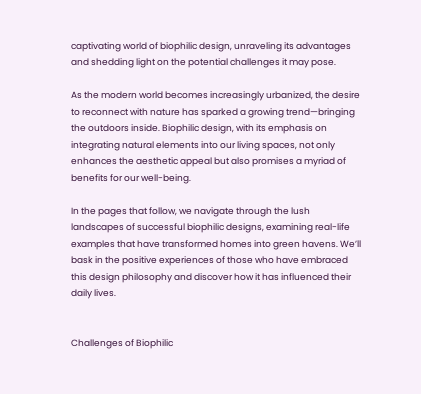captivating world of biophilic design, unraveling its advantages and shedding light on the potential challenges it may pose.

As the modern world becomes increasingly urbanized, the desire to reconnect with nature has sparked a growing trend—bringing the outdoors inside. Biophilic design, with its emphasis on integrating natural elements into our living spaces, not only enhances the aesthetic appeal but also promises a myriad of benefits for our well-being.

In the pages that follow, we navigate through the lush landscapes of successful biophilic designs, examining real-life examples that have transformed homes into green havens. We’ll bask in the positive experiences of those who have embraced this design philosophy and discover how it has influenced their daily lives.


Challenges of Biophilic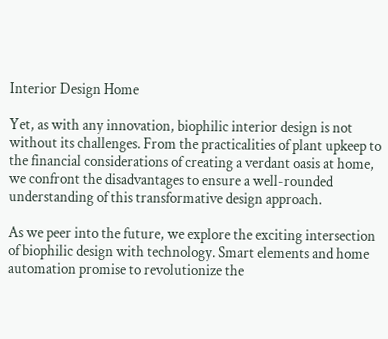Interior Design Home

Yet, as with any innovation, biophilic interior design is not without its challenges. From the practicalities of plant upkeep to the financial considerations of creating a verdant oasis at home, we confront the disadvantages to ensure a well-rounded understanding of this transformative design approach.

As we peer into the future, we explore the exciting intersection of biophilic design with technology. Smart elements and home automation promise to revolutionize the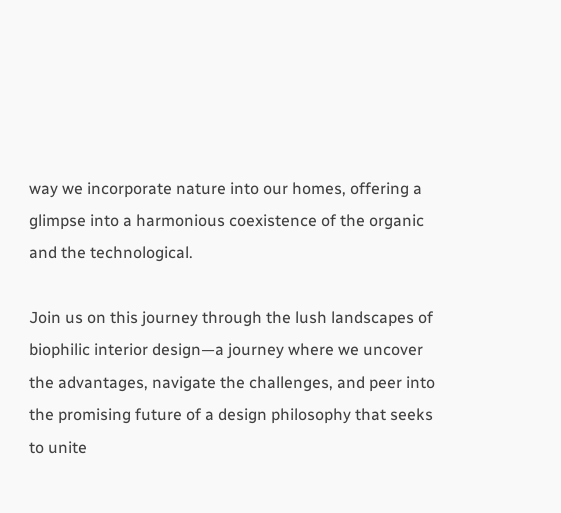way we incorporate nature into our homes, offering a glimpse into a harmonious coexistence of the organic and the technological.

Join us on this journey through the lush landscapes of biophilic interior design—a journey where we uncover the advantages, navigate the challenges, and peer into the promising future of a design philosophy that seeks to unite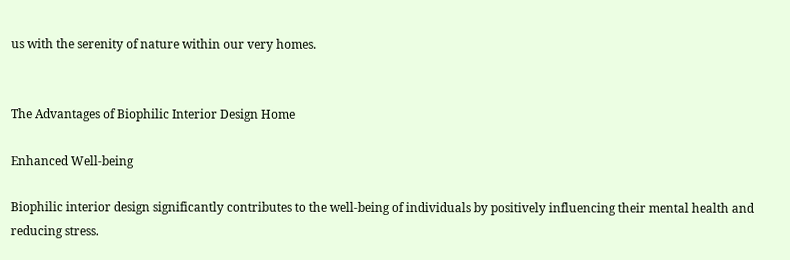us with the serenity of nature within our very homes.


The Advantages of Biophilic Interior Design Home

Enhanced Well-being

Biophilic interior design significantly contributes to the well-being of individuals by positively influencing their mental health and reducing stress.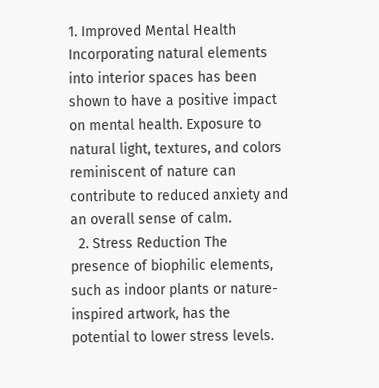1. Improved Mental Health Incorporating natural elements into interior spaces has been shown to have a positive impact on mental health. Exposure to natural light, textures, and colors reminiscent of nature can contribute to reduced anxiety and an overall sense of calm.
  2. Stress Reduction The presence of biophilic elements, such as indoor plants or nature-inspired artwork, has the potential to lower stress levels.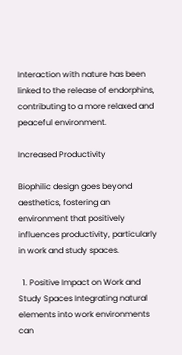Interaction with nature has been linked to the release of endorphins, contributing to a more relaxed and peaceful environment.

Increased Productivity

Biophilic design goes beyond aesthetics, fostering an environment that positively influences productivity, particularly in work and study spaces.

  1. Positive Impact on Work and Study Spaces Integrating natural elements into work environments can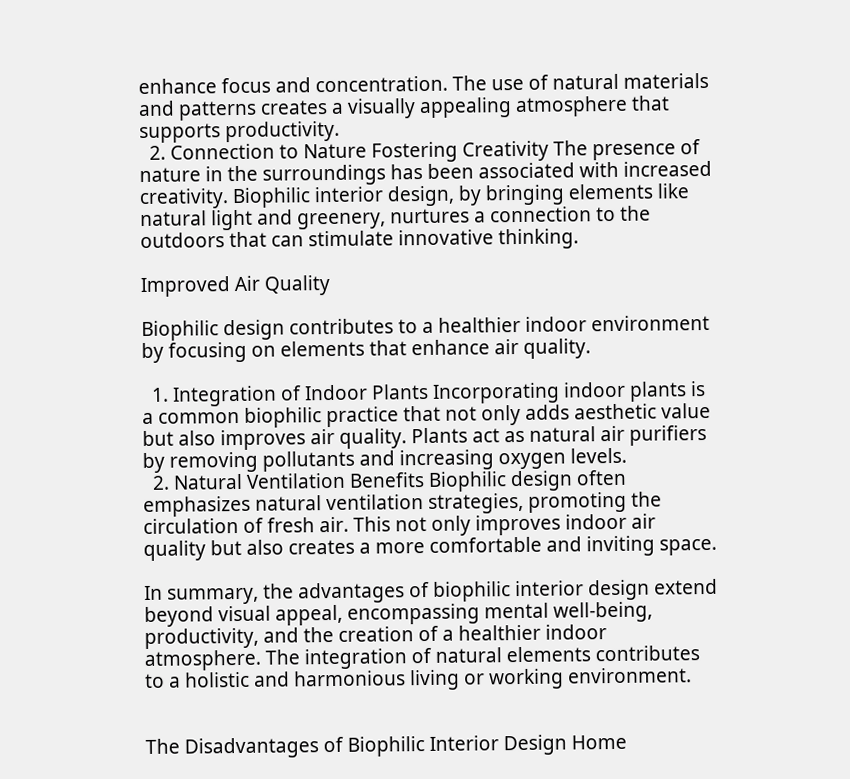enhance focus and concentration. The use of natural materials and patterns creates a visually appealing atmosphere that supports productivity.
  2. Connection to Nature Fostering Creativity The presence of nature in the surroundings has been associated with increased creativity. Biophilic interior design, by bringing elements like natural light and greenery, nurtures a connection to the outdoors that can stimulate innovative thinking.

Improved Air Quality

Biophilic design contributes to a healthier indoor environment by focusing on elements that enhance air quality.

  1. Integration of Indoor Plants Incorporating indoor plants is a common biophilic practice that not only adds aesthetic value but also improves air quality. Plants act as natural air purifiers by removing pollutants and increasing oxygen levels.
  2. Natural Ventilation Benefits Biophilic design often emphasizes natural ventilation strategies, promoting the circulation of fresh air. This not only improves indoor air quality but also creates a more comfortable and inviting space.

In summary, the advantages of biophilic interior design extend beyond visual appeal, encompassing mental well-being, productivity, and the creation of a healthier indoor atmosphere. The integration of natural elements contributes to a holistic and harmonious living or working environment.


The Disadvantages of Biophilic Interior Design Home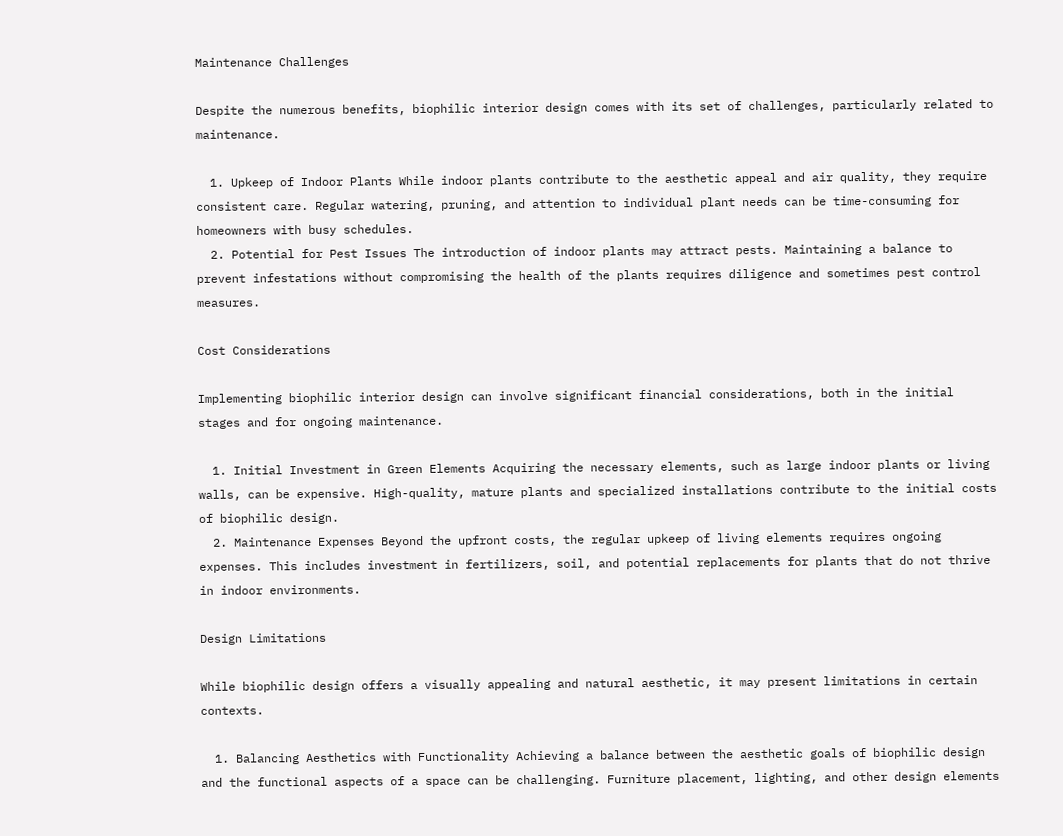Maintenance Challenges

Despite the numerous benefits, biophilic interior design comes with its set of challenges, particularly related to maintenance.

  1. Upkeep of Indoor Plants While indoor plants contribute to the aesthetic appeal and air quality, they require consistent care. Regular watering, pruning, and attention to individual plant needs can be time-consuming for homeowners with busy schedules.
  2. Potential for Pest Issues The introduction of indoor plants may attract pests. Maintaining a balance to prevent infestations without compromising the health of the plants requires diligence and sometimes pest control measures.

Cost Considerations

Implementing biophilic interior design can involve significant financial considerations, both in the initial stages and for ongoing maintenance.

  1. Initial Investment in Green Elements Acquiring the necessary elements, such as large indoor plants or living walls, can be expensive. High-quality, mature plants and specialized installations contribute to the initial costs of biophilic design.
  2. Maintenance Expenses Beyond the upfront costs, the regular upkeep of living elements requires ongoing expenses. This includes investment in fertilizers, soil, and potential replacements for plants that do not thrive in indoor environments.

Design Limitations

While biophilic design offers a visually appealing and natural aesthetic, it may present limitations in certain contexts.

  1. Balancing Aesthetics with Functionality Achieving a balance between the aesthetic goals of biophilic design and the functional aspects of a space can be challenging. Furniture placement, lighting, and other design elements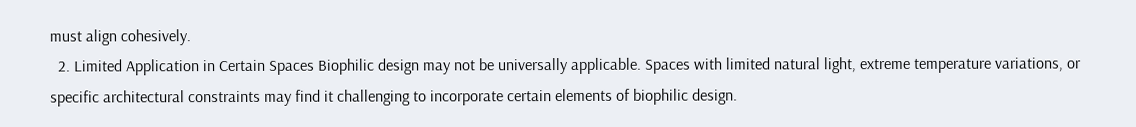must align cohesively.
  2. Limited Application in Certain Spaces Biophilic design may not be universally applicable. Spaces with limited natural light, extreme temperature variations, or specific architectural constraints may find it challenging to incorporate certain elements of biophilic design.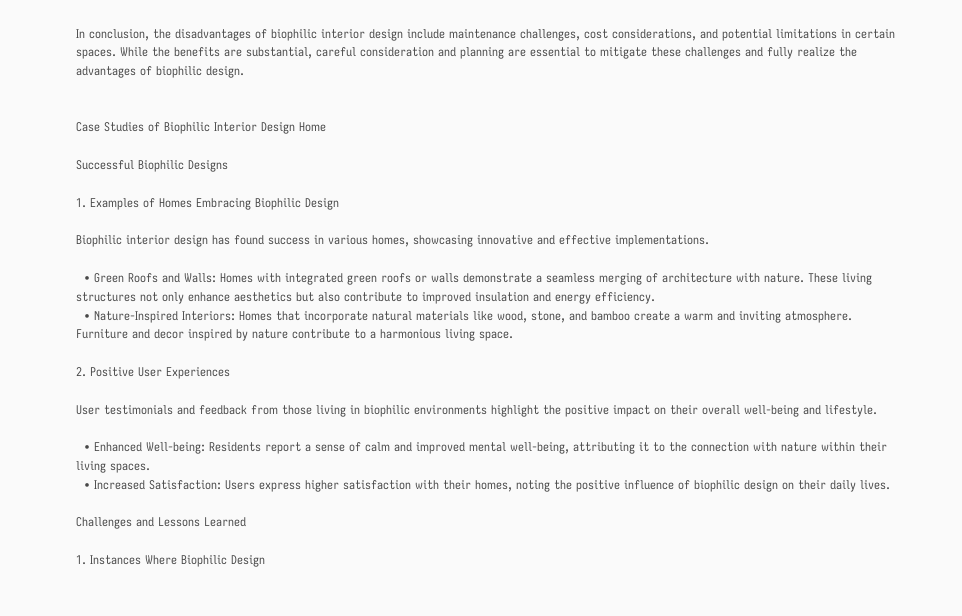In conclusion, the disadvantages of biophilic interior design include maintenance challenges, cost considerations, and potential limitations in certain spaces. While the benefits are substantial, careful consideration and planning are essential to mitigate these challenges and fully realize the advantages of biophilic design.


Case Studies of Biophilic Interior Design Home

Successful Biophilic Designs

1. Examples of Homes Embracing Biophilic Design

Biophilic interior design has found success in various homes, showcasing innovative and effective implementations.

  • Green Roofs and Walls: Homes with integrated green roofs or walls demonstrate a seamless merging of architecture with nature. These living structures not only enhance aesthetics but also contribute to improved insulation and energy efficiency.
  • Nature-Inspired Interiors: Homes that incorporate natural materials like wood, stone, and bamboo create a warm and inviting atmosphere. Furniture and decor inspired by nature contribute to a harmonious living space.

2. Positive User Experiences

User testimonials and feedback from those living in biophilic environments highlight the positive impact on their overall well-being and lifestyle.

  • Enhanced Well-being: Residents report a sense of calm and improved mental well-being, attributing it to the connection with nature within their living spaces.
  • Increased Satisfaction: Users express higher satisfaction with their homes, noting the positive influence of biophilic design on their daily lives.

Challenges and Lessons Learned

1. Instances Where Biophilic Design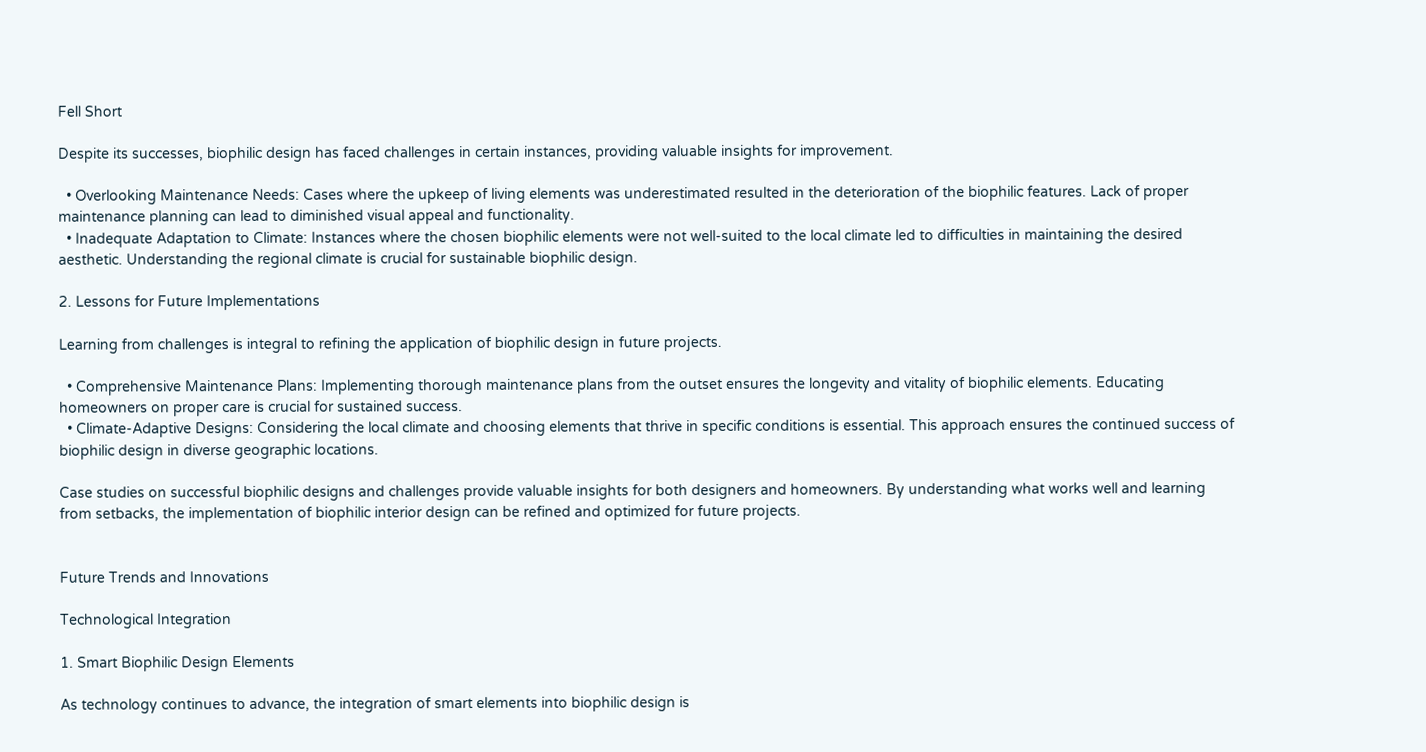Fell Short

Despite its successes, biophilic design has faced challenges in certain instances, providing valuable insights for improvement.

  • Overlooking Maintenance Needs: Cases where the upkeep of living elements was underestimated resulted in the deterioration of the biophilic features. Lack of proper maintenance planning can lead to diminished visual appeal and functionality.
  • Inadequate Adaptation to Climate: Instances where the chosen biophilic elements were not well-suited to the local climate led to difficulties in maintaining the desired aesthetic. Understanding the regional climate is crucial for sustainable biophilic design.

2. Lessons for Future Implementations

Learning from challenges is integral to refining the application of biophilic design in future projects.

  • Comprehensive Maintenance Plans: Implementing thorough maintenance plans from the outset ensures the longevity and vitality of biophilic elements. Educating homeowners on proper care is crucial for sustained success.
  • Climate-Adaptive Designs: Considering the local climate and choosing elements that thrive in specific conditions is essential. This approach ensures the continued success of biophilic design in diverse geographic locations.

Case studies on successful biophilic designs and challenges provide valuable insights for both designers and homeowners. By understanding what works well and learning from setbacks, the implementation of biophilic interior design can be refined and optimized for future projects.


Future Trends and Innovations

Technological Integration

1. Smart Biophilic Design Elements

As technology continues to advance, the integration of smart elements into biophilic design is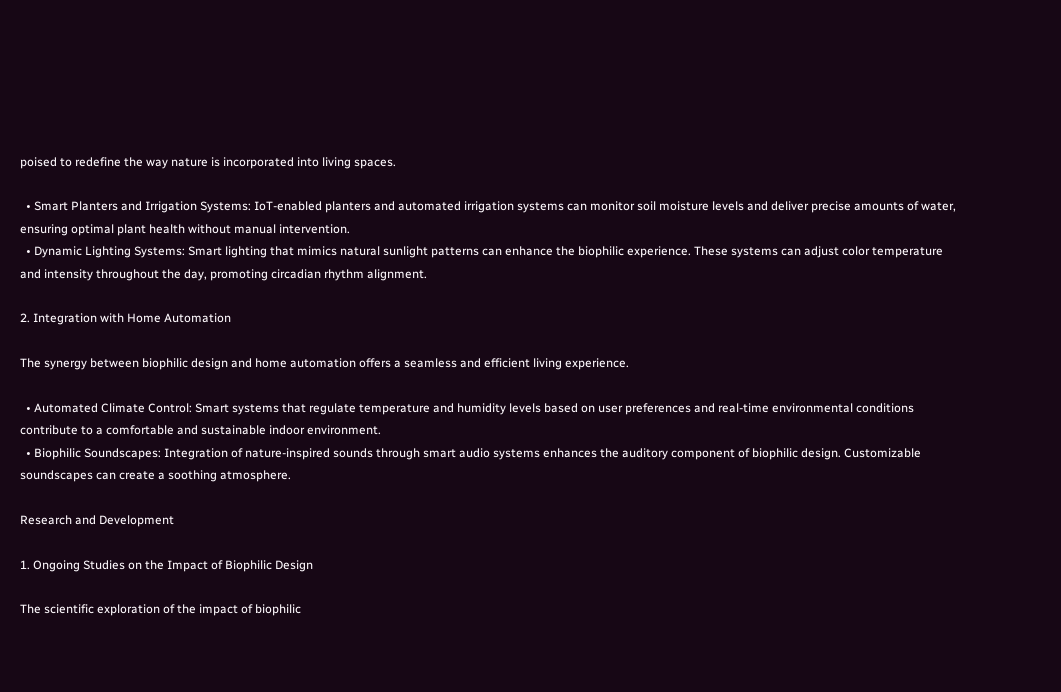poised to redefine the way nature is incorporated into living spaces.

  • Smart Planters and Irrigation Systems: IoT-enabled planters and automated irrigation systems can monitor soil moisture levels and deliver precise amounts of water, ensuring optimal plant health without manual intervention.
  • Dynamic Lighting Systems: Smart lighting that mimics natural sunlight patterns can enhance the biophilic experience. These systems can adjust color temperature and intensity throughout the day, promoting circadian rhythm alignment.

2. Integration with Home Automation

The synergy between biophilic design and home automation offers a seamless and efficient living experience.

  • Automated Climate Control: Smart systems that regulate temperature and humidity levels based on user preferences and real-time environmental conditions contribute to a comfortable and sustainable indoor environment.
  • Biophilic Soundscapes: Integration of nature-inspired sounds through smart audio systems enhances the auditory component of biophilic design. Customizable soundscapes can create a soothing atmosphere.

Research and Development

1. Ongoing Studies on the Impact of Biophilic Design

The scientific exploration of the impact of biophilic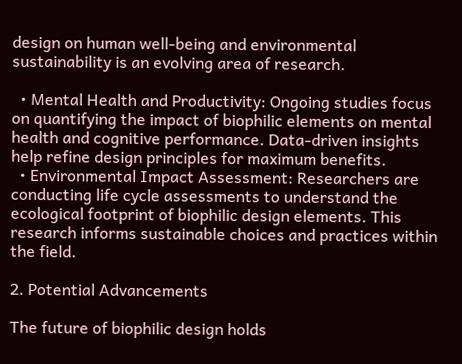design on human well-being and environmental sustainability is an evolving area of research.

  • Mental Health and Productivity: Ongoing studies focus on quantifying the impact of biophilic elements on mental health and cognitive performance. Data-driven insights help refine design principles for maximum benefits.
  • Environmental Impact Assessment: Researchers are conducting life cycle assessments to understand the ecological footprint of biophilic design elements. This research informs sustainable choices and practices within the field.

2. Potential Advancements

The future of biophilic design holds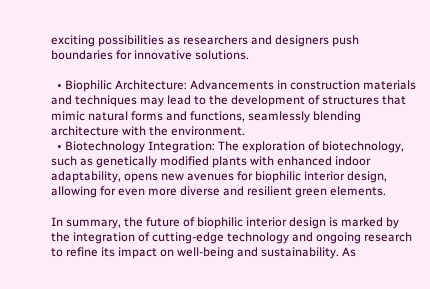exciting possibilities as researchers and designers push boundaries for innovative solutions.

  • Biophilic Architecture: Advancements in construction materials and techniques may lead to the development of structures that mimic natural forms and functions, seamlessly blending architecture with the environment.
  • Biotechnology Integration: The exploration of biotechnology, such as genetically modified plants with enhanced indoor adaptability, opens new avenues for biophilic interior design, allowing for even more diverse and resilient green elements.

In summary, the future of biophilic interior design is marked by the integration of cutting-edge technology and ongoing research to refine its impact on well-being and sustainability. As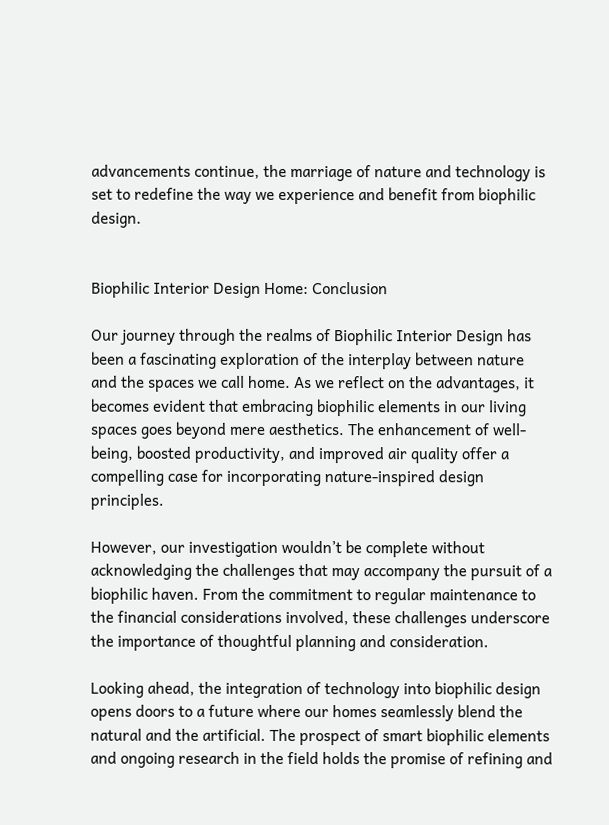advancements continue, the marriage of nature and technology is set to redefine the way we experience and benefit from biophilic design.


Biophilic Interior Design Home: Conclusion

Our journey through the realms of Biophilic Interior Design has been a fascinating exploration of the interplay between nature and the spaces we call home. As we reflect on the advantages, it becomes evident that embracing biophilic elements in our living spaces goes beyond mere aesthetics. The enhancement of well-being, boosted productivity, and improved air quality offer a compelling case for incorporating nature-inspired design principles.

However, our investigation wouldn’t be complete without acknowledging the challenges that may accompany the pursuit of a biophilic haven. From the commitment to regular maintenance to the financial considerations involved, these challenges underscore the importance of thoughtful planning and consideration.

Looking ahead, the integration of technology into biophilic design opens doors to a future where our homes seamlessly blend the natural and the artificial. The prospect of smart biophilic elements and ongoing research in the field holds the promise of refining and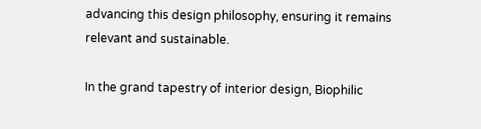advancing this design philosophy, ensuring it remains relevant and sustainable.

In the grand tapestry of interior design, Biophilic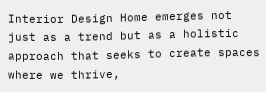Interior Design Home emerges not just as a trend but as a holistic approach that seeks to create spaces where we thrive,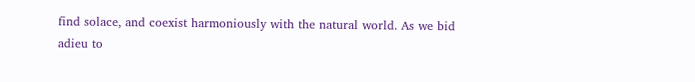find solace, and coexist harmoniously with the natural world. As we bid adieu to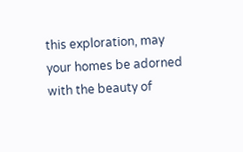this exploration, may your homes be adorned with the beauty of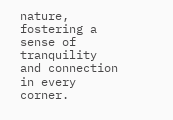nature, fostering a sense of tranquility and connection in every corner.